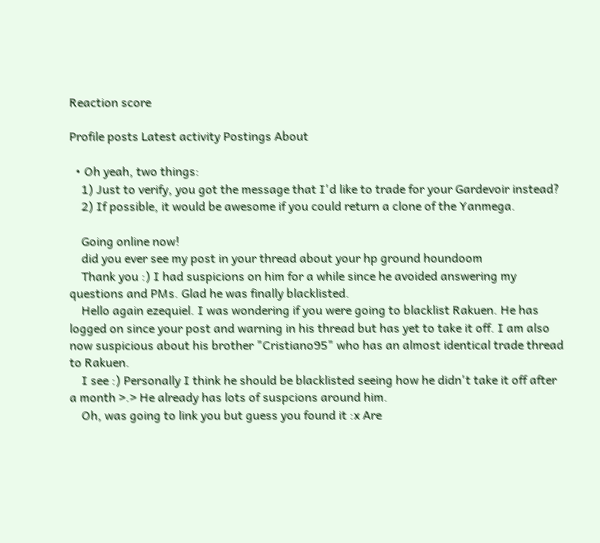Reaction score

Profile posts Latest activity Postings About

  • Oh yeah, two things:
    1) Just to verify, you got the message that I'd like to trade for your Gardevoir instead?
    2) If possible, it would be awesome if you could return a clone of the Yanmega.

    Going online now!
    did you ever see my post in your thread about your hp ground houndoom
    Thank you :) I had suspicions on him for a while since he avoided answering my questions and PMs. Glad he was finally blacklisted.
    Hello again ezequiel. I was wondering if you were going to blacklist Rakuen. He has logged on since your post and warning in his thread but has yet to take it off. I am also now suspicious about his brother "Cristiano95" who has an almost identical trade thread to Rakuen.
    I see :) Personally I think he should be blacklisted seeing how he didn't take it off after a month >.> He already has lots of suspcions around him.
    Oh, was going to link you but guess you found it :x Are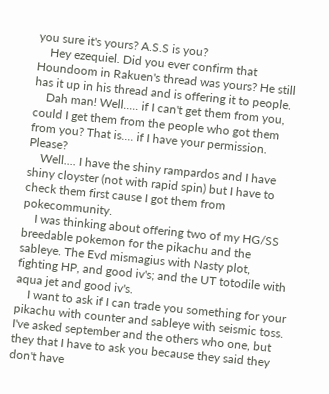you sure it's yours? A.S.S is you?
    Hey ezequiel. Did you ever confirm that Houndoom in Rakuen's thread was yours? He still has it up in his thread and is offering it to people.
    Dah man! Well..... if I can't get them from you, could I get them from the people who got them from you? That is.... if I have your permission. Please?
    Well.... I have the shiny rampardos and I have shiny cloyster (not with rapid spin) but I have to check them first cause I got them from pokecommunity.
    I was thinking about offering two of my HG/SS breedable pokemon for the pikachu and the sableye. The Evd mismagius with Nasty plot, fighting HP, and good iv's; and the UT totodile with aqua jet and good iv's.
    I want to ask if I can trade you something for your pikachu with counter and sableye with seismic toss. I've asked september and the others who one, but they that I have to ask you because they said they don't have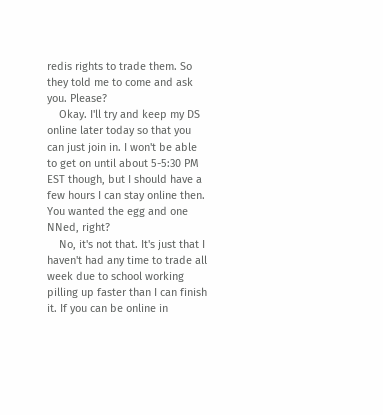redis rights to trade them. So they told me to come and ask you. Please?
    Okay. I'll try and keep my DS online later today so that you can just join in. I won't be able to get on until about 5-5:30 PM EST though, but I should have a few hours I can stay online then. You wanted the egg and one NNed, right?
    No, it's not that. It's just that I haven't had any time to trade all week due to school working pilling up faster than I can finish it. If you can be online in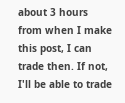about 3 hours from when I make this post, I can trade then. If not, I'll be able to trade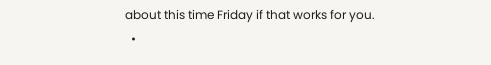about this time Friday if that works for you.
  •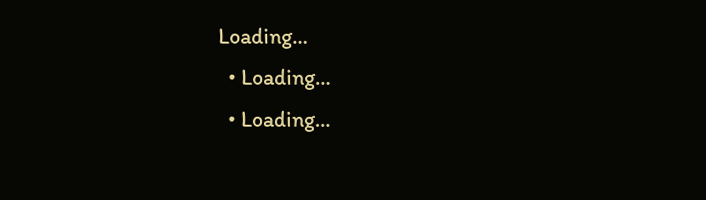Loading…
  • Loading…
  • Loading…